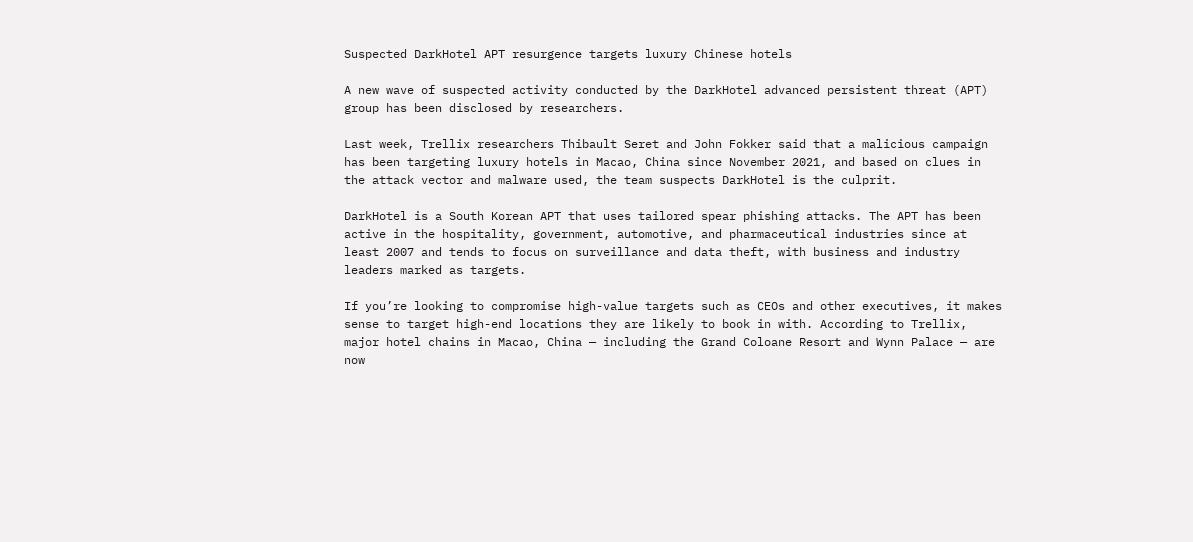Suspected DarkHotel APT resurgence targets luxury Chinese hotels

A new wave of suspected activity conducted by the DarkHotel advanced persistent threat (APT) group has been disclosed by researchers.

Last week, Trellix researchers Thibault Seret and John Fokker said that a malicious campaign has been targeting luxury hotels in Macao, China since November 2021, and based on clues in the attack vector and malware used, the team suspects DarkHotel is the culprit.

DarkHotel is a South Korean APT that uses tailored spear phishing attacks. The APT has been active in the hospitality, government, automotive, and pharmaceutical industries since at least 2007 and tends to focus on surveillance and data theft, with business and industry leaders marked as targets.

If you’re looking to compromise high-value targets such as CEOs and other executives, it makes sense to target high-end locations they are likely to book in with. According to Trellix, major hotel chains in Macao, China — including the Grand Coloane Resort and Wynn Palace — are now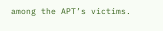among the APT’s victims.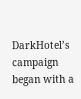DarkHotel’s campaign began with a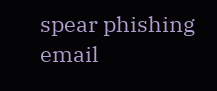spear phishing email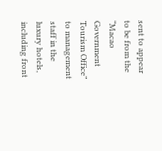sent to appear to be from the “Macao Government Tourism Office” to management staff in the luxury hotels, including front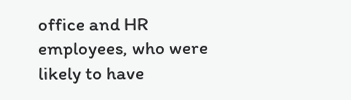office and HR employees, who were likely to have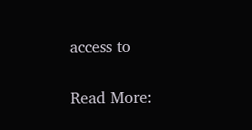access to

Read More: